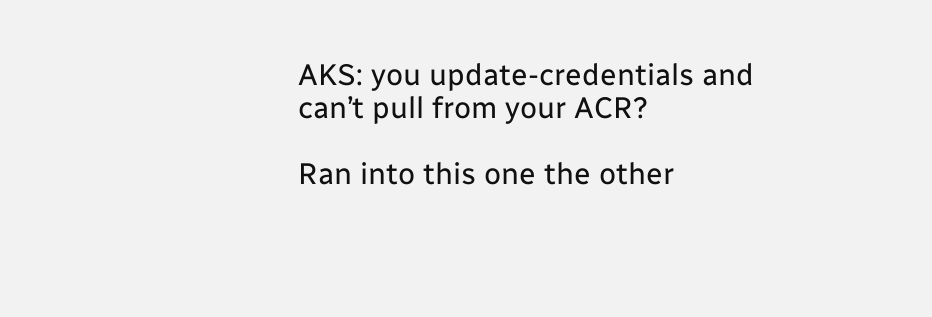AKS: you update-credentials and can’t pull from your ACR?

Ran into this one the other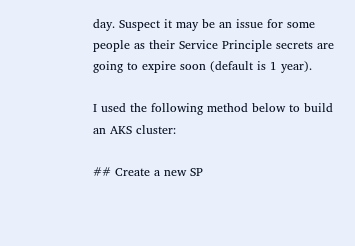day. Suspect it may be an issue for some people as their Service Principle secrets are going to expire soon (default is 1 year).

I used the following method below to build an AKS cluster:

## Create a new SP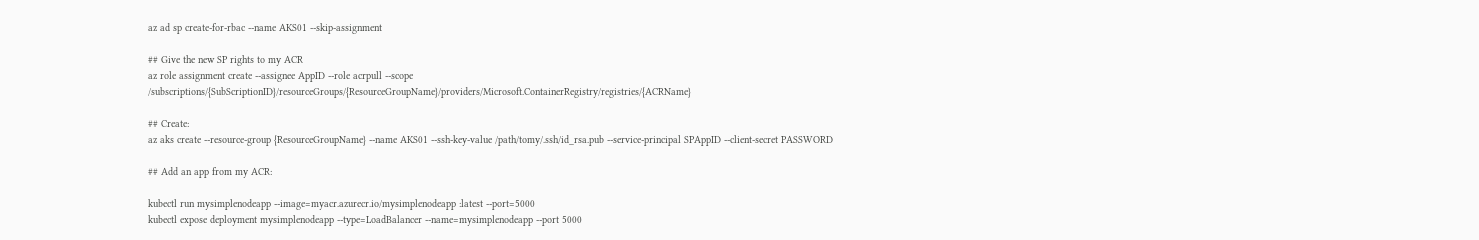az ad sp create-for-rbac --name AKS01 --skip-assignment

## Give the new SP rights to my ACR
az role assignment create --assignee AppID --role acrpull --scope /subscriptions/{SubScriptionID}/resourceGroups/{ResourceGroupName}/providers/Microsoft.ContainerRegistry/registries/{ACRName}

## Create:
az aks create --resource-group {ResourceGroupName} --name AKS01 --ssh-key-value /path/tomy/.ssh/id_rsa.pub --service-principal SPAppID --client-secret PASSWORD

## Add an app from my ACR:

kubectl run mysimplenodeapp --image=myacr.azurecr.io/mysimplenodeapp :latest --port=5000
kubectl expose deployment mysimplenodeapp --type=LoadBalancer --name=mysimplenodeapp --port 5000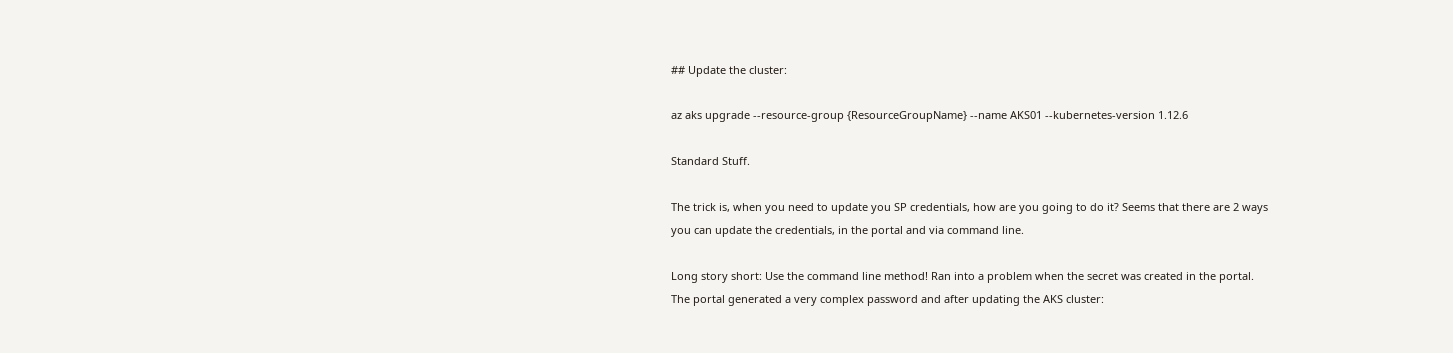## Update the cluster:

az aks upgrade --resource-group {ResourceGroupName} --name AKS01 --kubernetes-version 1.12.6

Standard Stuff.

The trick is, when you need to update you SP credentials, how are you going to do it? Seems that there are 2 ways you can update the credentials, in the portal and via command line.

Long story short: Use the command line method! Ran into a problem when the secret was created in the portal. The portal generated a very complex password and after updating the AKS cluster: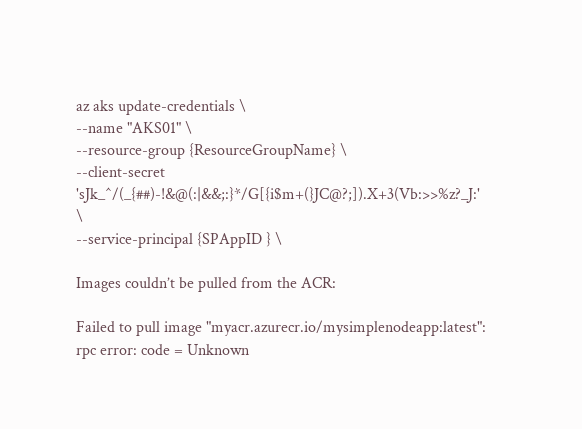az aks update-credentials \
--name "AKS01" \
--resource-group {ResourceGroupName} \
--client-secret 'sJk_^/(_{##)-!&@(:|&&;:}*/G[{i$m+(}JC@?;]).X+3(Vb:>>%z?_J:' \
--service-principal {SPAppID } \

Images couldn’t be pulled from the ACR:

Failed to pull image "myacr.azurecr.io/mysimplenodeapp:latest": rpc error: code = Unknown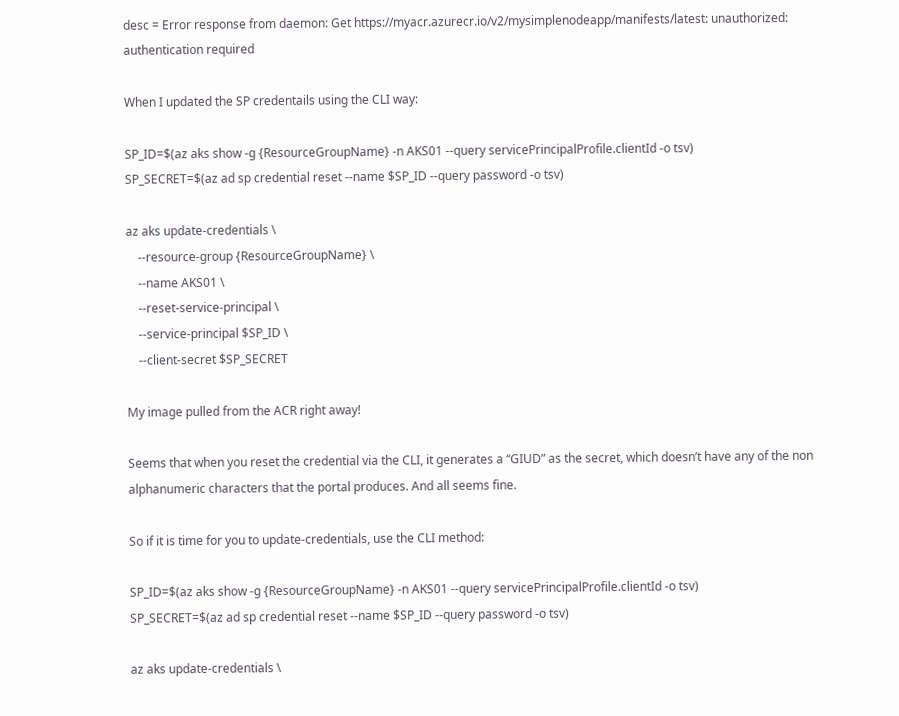desc = Error response from daemon: Get https://myacr.azurecr.io/v2/mysimplenodeapp/manifests/latest: unauthorized: authentication required

When I updated the SP credentails using the CLI way:

SP_ID=$(az aks show -g {ResourceGroupName} -n AKS01 --query servicePrincipalProfile.clientId -o tsv)
SP_SECRET=$(az ad sp credential reset --name $SP_ID --query password -o tsv)

az aks update-credentials \
    --resource-group {ResourceGroupName} \
    --name AKS01 \
    --reset-service-principal \
    --service-principal $SP_ID \
    --client-secret $SP_SECRET

My image pulled from the ACR right away!

Seems that when you reset the credential via the CLI, it generates a “GIUD” as the secret, which doesn’t have any of the non alphanumeric characters that the portal produces. And all seems fine.

So if it is time for you to update-credentials, use the CLI method:

SP_ID=$(az aks show -g {ResourceGroupName} -n AKS01 --query servicePrincipalProfile.clientId -o tsv)
SP_SECRET=$(az ad sp credential reset --name $SP_ID --query password -o tsv)

az aks update-credentials \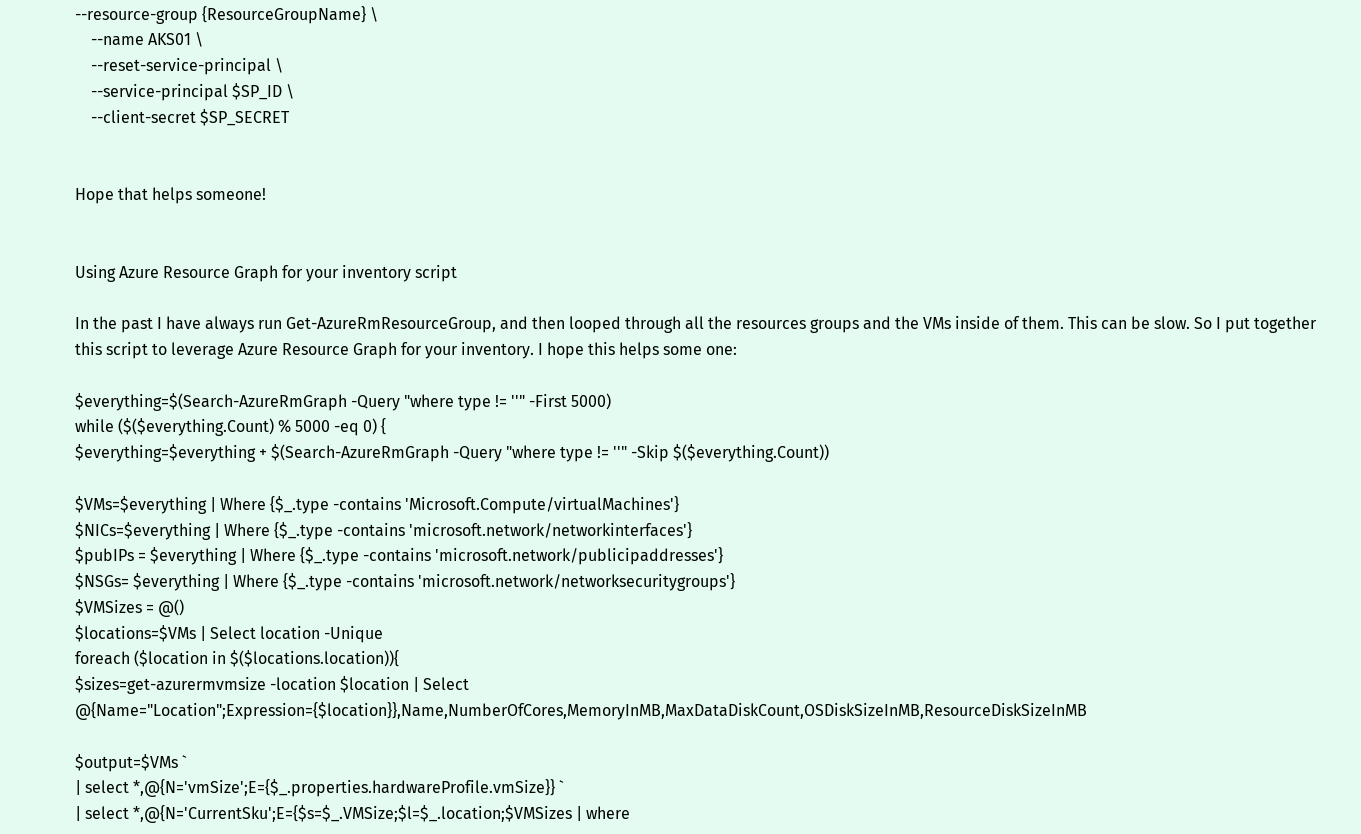--resource-group {ResourceGroupName} \
    --name AKS01 \
    --reset-service-principal \
    --service-principal $SP_ID \
    --client-secret $SP_SECRET


Hope that helps someone!


Using Azure Resource Graph for your inventory script

In the past I have always run Get-AzureRmResourceGroup, and then looped through all the resources groups and the VMs inside of them. This can be slow. So I put together this script to leverage Azure Resource Graph for your inventory. I hope this helps some one:

$everything=$(Search-AzureRmGraph -Query "where type != ''" -First 5000)
while ($($everything.Count) % 5000 -eq 0) {
$everything=$everything + $(Search-AzureRmGraph -Query "where type != ''" -Skip $($everything.Count))

$VMs=$everything | Where {$_.type -contains 'Microsoft.Compute/virtualMachines'}
$NICs=$everything | Where {$_.type -contains 'microsoft.network/networkinterfaces'}
$pubIPs = $everything | Where {$_.type -contains 'microsoft.network/publicipaddresses'}
$NSGs= $everything | Where {$_.type -contains 'microsoft.network/networksecuritygroups'}
$VMSizes = @()
$locations=$VMs | Select location -Unique
foreach ($location in $($locations.location)){
$sizes=get-azurermvmsize -location $location | Select @{Name="Location";Expression={$location}},Name,NumberOfCores,MemoryInMB,MaxDataDiskCount,OSDiskSizeInMB,ResourceDiskSizeInMB

$output=$VMs `
| select *,@{N='vmSize';E={$_.properties.hardwareProfile.vmSize}} `
| select *,@{N='CurrentSku';E={$s=$_.VMSize;$l=$_.location;$VMSizes | where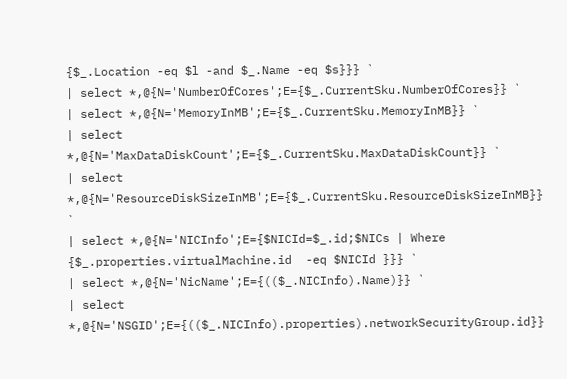{$_.Location -eq $l -and $_.Name -eq $s}}} `
| select *,@{N='NumberOfCores';E={$_.CurrentSku.NumberOfCores}} `
| select *,@{N='MemoryInMB';E={$_.CurrentSku.MemoryInMB}} `
| select *,@{N='MaxDataDiskCount';E={$_.CurrentSku.MaxDataDiskCount}} `
| select *,@{N='ResourceDiskSizeInMB';E={$_.CurrentSku.ResourceDiskSizeInMB}} `
| select *,@{N='NICInfo';E={$NICId=$_.id;$NICs | Where {$_.properties.virtualMachine.id  -eq $NICId }}} `
| select *,@{N='NicName';E={(($_.NICInfo).Name)}} `
| select *,@{N='NSGID';E={(($_.NICInfo).properties).networkSecurityGroup.id}}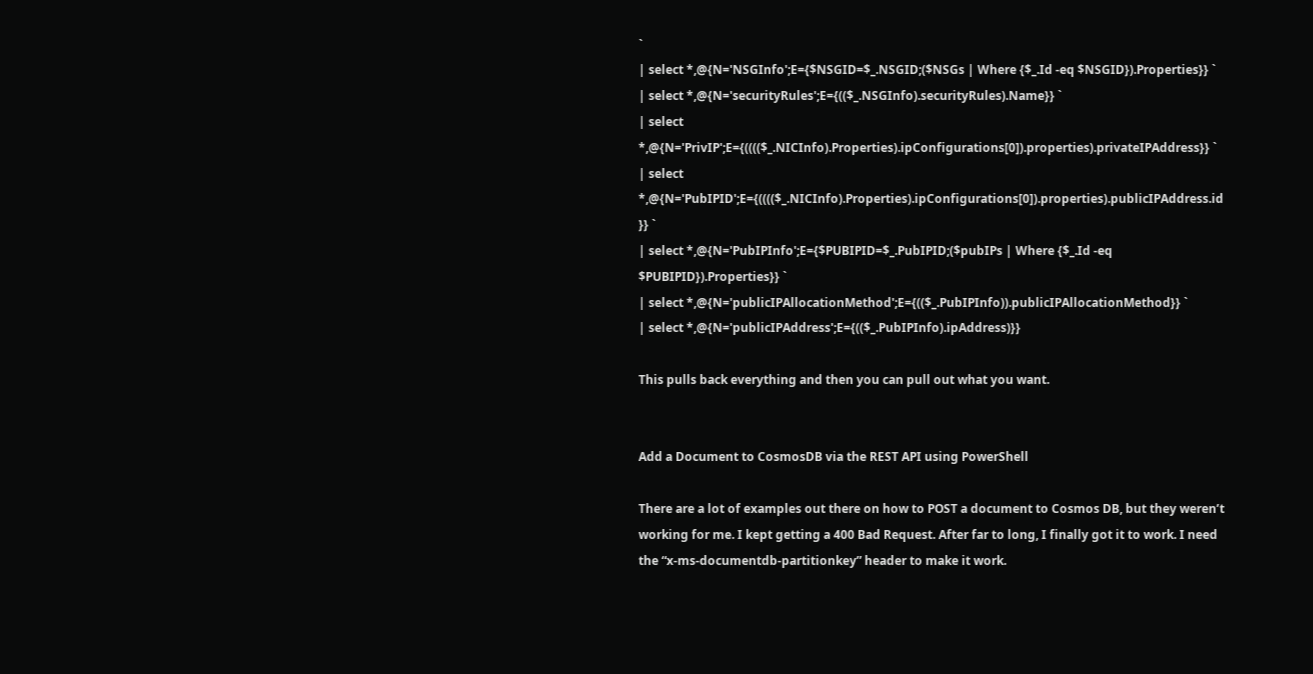`
| select *,@{N='NSGInfo';E={$NSGID=$_.NSGID;($NSGs | Where {$_.Id -eq $NSGID}).Properties}} `
| select *,@{N='securityRules';E={(($_.NSGInfo).securityRules).Name}} `
| select *,@{N='PrivIP';E={(((($_.NICInfo).Properties).ipConfigurations[0]).properties).privateIPAddress}} `
| select *,@{N='PubIPID';E={(((($_.NICInfo).Properties).ipConfigurations[0]).properties).publicIPAddress.id }} `
| select *,@{N='PubIPInfo';E={$PUBIPID=$_.PubIPID;($pubIPs | Where {$_.Id -eq $PUBIPID}).Properties}} `
| select *,@{N='publicIPAllocationMethod';E={(($_.PubIPInfo)).publicIPAllocationMethod}} `
| select *,@{N='publicIPAddress';E={(($_.PubIPInfo).ipAddress)}}

This pulls back everything and then you can pull out what you want.


Add a Document to CosmosDB via the REST API using PowerShell

There are a lot of examples out there on how to POST a document to Cosmos DB, but they weren’t working for me. I kept getting a 400 Bad Request. After far to long, I finally got it to work. I need the “x-ms-documentdb-partitionkey” header to make it work.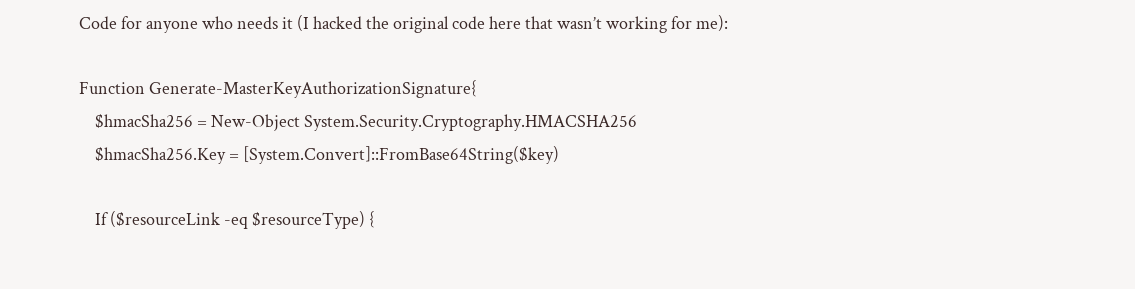Code for anyone who needs it (I hacked the original code here that wasn’t working for me):

Function Generate-MasterKeyAuthorizationSignature{
    $hmacSha256 = New-Object System.Security.Cryptography.HMACSHA256
    $hmacSha256.Key = [System.Convert]::FromBase64String($key)

    If ($resourceLink -eq $resourceType) {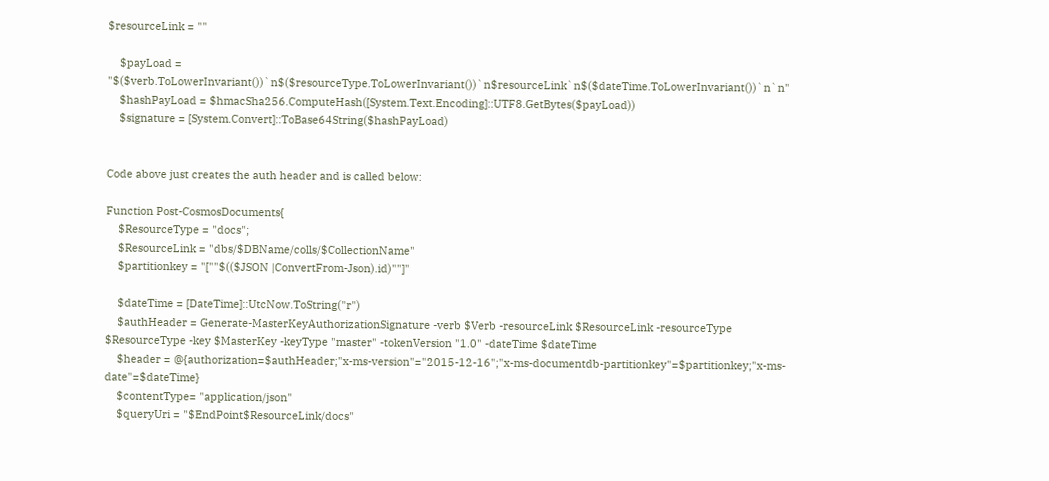$resourceLink = ""

    $payLoad = "$($verb.ToLowerInvariant())`n$($resourceType.ToLowerInvariant())`n$resourceLink`n$($dateTime.ToLowerInvariant())`n`n"
    $hashPayLoad = $hmacSha256.ComputeHash([System.Text.Encoding]::UTF8.GetBytes($payLoad))
    $signature = [System.Convert]::ToBase64String($hashPayLoad)


Code above just creates the auth header and is called below:

Function Post-CosmosDocuments{
    $ResourceType = "docs";
    $ResourceLink = "dbs/$DBName/colls/$CollectionName"
    $partitionkey = "[""$(($JSON |ConvertFrom-Json).id)""]"

    $dateTime = [DateTime]::UtcNow.ToString("r")
    $authHeader = Generate-MasterKeyAuthorizationSignature -verb $Verb -resourceLink $ResourceLink -resourceType $ResourceType -key $MasterKey -keyType "master" -tokenVersion "1.0" -dateTime $dateTime
    $header = @{authorization=$authHeader;"x-ms-version"="2015-12-16";"x-ms-documentdb-partitionkey"=$partitionkey;"x-ms-date"=$dateTime}
    $contentType= "application/json"
    $queryUri = "$EndPoint$ResourceLink/docs"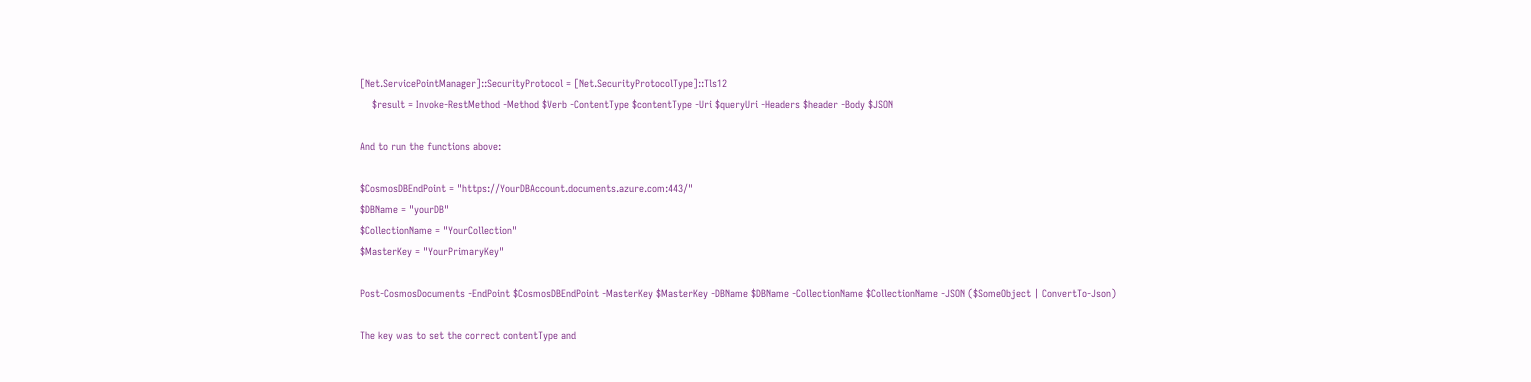[Net.ServicePointManager]::SecurityProtocol = [Net.SecurityProtocolType]::Tls12
    $result = Invoke-RestMethod -Method $Verb -ContentType $contentType -Uri $queryUri -Headers $header -Body $JSON

And to run the functions above:

$CosmosDBEndPoint = "https://YourDBAccount.documents.azure.com:443/"
$DBName = "yourDB"
$CollectionName = "YourCollection"
$MasterKey = "YourPrimaryKey"

Post-CosmosDocuments -EndPoint $CosmosDBEndPoint -MasterKey $MasterKey -DBName $DBName -CollectionName $CollectionName -JSON ($SomeObject | ConvertTo-Json)

The key was to set the correct contentType and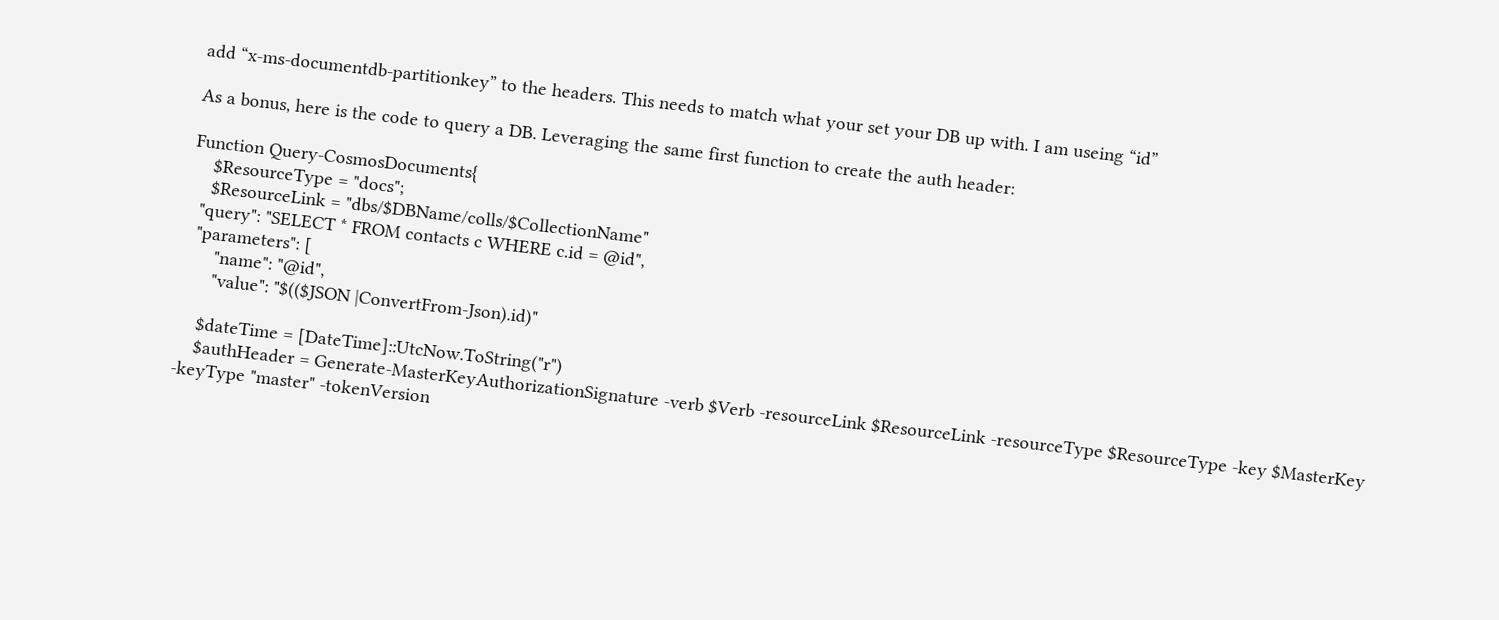add “x-ms-documentdb-partitionkey” to the headers. This needs to match what your set your DB up with. I am useing “id”

As a bonus, here is the code to query a DB. Leveraging the same first function to create the auth header:

Function Query-CosmosDocuments{
    $ResourceType = "docs";
    $ResourceLink = "dbs/$DBName/colls/$CollectionName"
  "query": "SELECT * FROM contacts c WHERE c.id = @id",
  "parameters": [
      "name": "@id",
      "value": "$(($JSON |ConvertFrom-Json).id)"

    $dateTime = [DateTime]::UtcNow.ToString("r")
    $authHeader = Generate-MasterKeyAuthorizationSignature -verb $Verb -resourceLink $ResourceLink -resourceType $ResourceType -key $MasterKey -keyType "master" -tokenVersion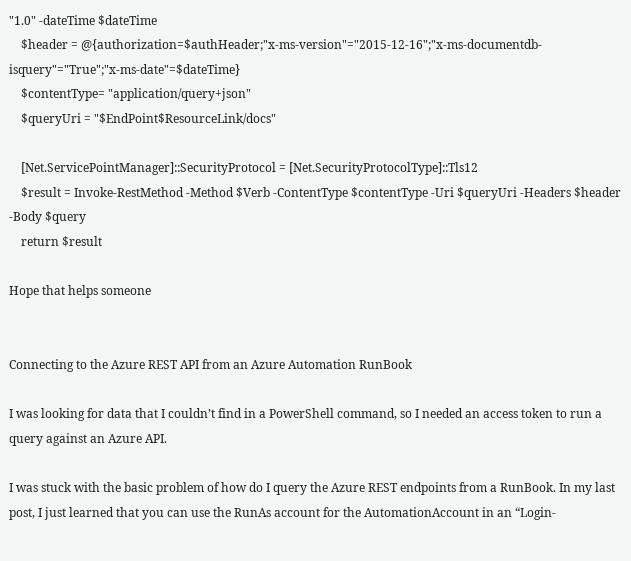"1.0" -dateTime $dateTime
    $header = @{authorization=$authHeader;"x-ms-version"="2015-12-16";"x-ms-documentdb-isquery"="True";"x-ms-date"=$dateTime}
    $contentType= "application/query+json"
    $queryUri = "$EndPoint$ResourceLink/docs"

    [Net.ServicePointManager]::SecurityProtocol = [Net.SecurityProtocolType]::Tls12
    $result = Invoke-RestMethod -Method $Verb -ContentType $contentType -Uri $queryUri -Headers $header -Body $query
    return $result

Hope that helps someone


Connecting to the Azure REST API from an Azure Automation RunBook

I was looking for data that I couldn’t find in a PowerShell command, so I needed an access token to run a query against an Azure API.

I was stuck with the basic problem of how do I query the Azure REST endpoints from a RunBook. In my last post, I just learned that you can use the RunAs account for the AutomationAccount in an “Login-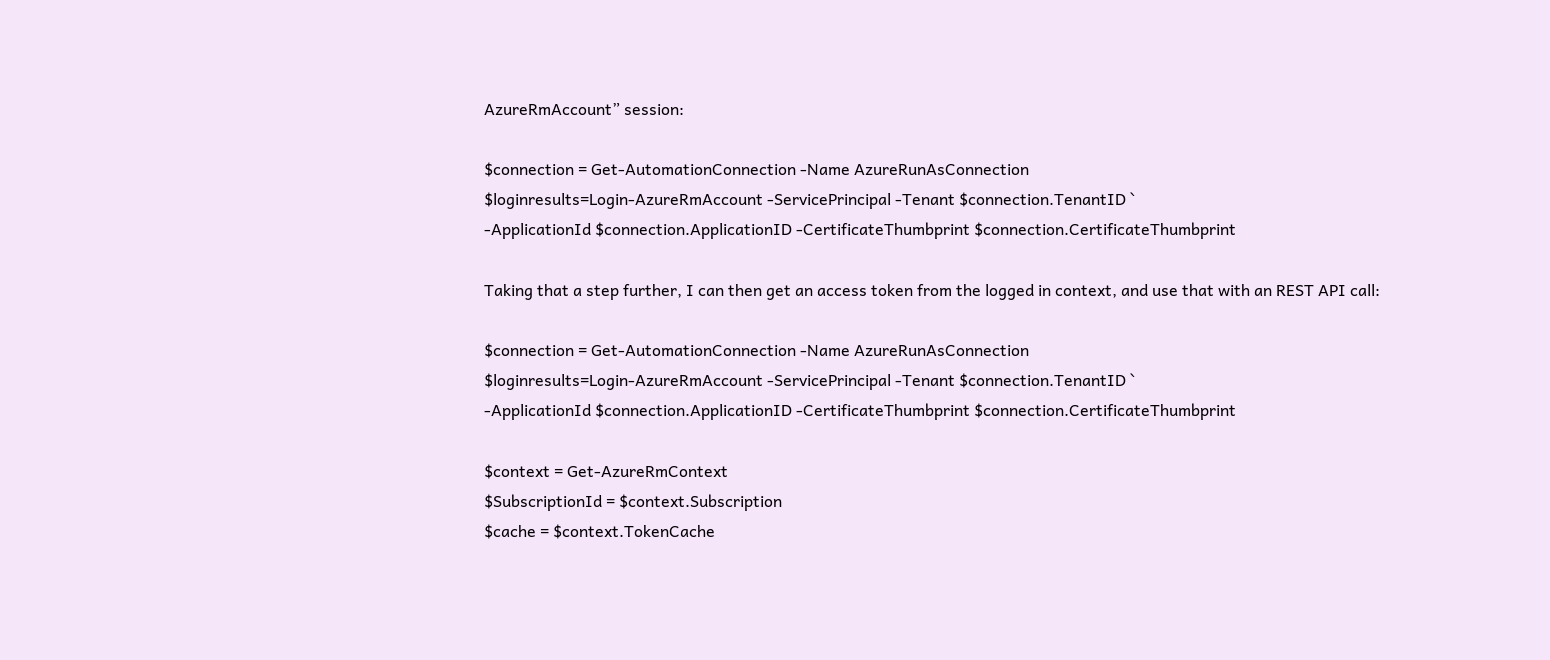AzureRmAccount” session:

$connection = Get-AutomationConnection -Name AzureRunAsConnection
$loginresults=Login-AzureRmAccount -ServicePrincipal -Tenant $connection.TenantID `
-ApplicationId $connection.ApplicationID -CertificateThumbprint $connection.CertificateThumbprint

Taking that a step further, I can then get an access token from the logged in context, and use that with an REST API call:

$connection = Get-AutomationConnection -Name AzureRunAsConnection
$loginresults=Login-AzureRmAccount -ServicePrincipal -Tenant $connection.TenantID `
-ApplicationId $connection.ApplicationID -CertificateThumbprint $connection.CertificateThumbprint

$context = Get-AzureRmContext
$SubscriptionId = $context.Subscription
$cache = $context.TokenCache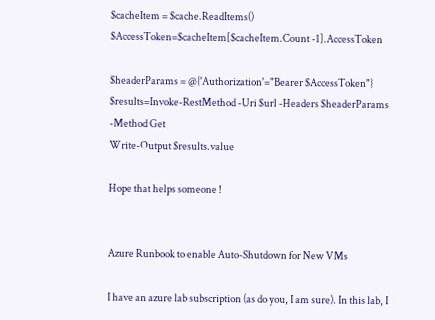$cacheItem = $cache.ReadItems()
$AccessToken=$cacheItem[$cacheItem.Count -1].AccessToken

$headerParams = @{'Authorization'="Bearer $AccessToken"}
$results=Invoke-RestMethod -Uri $url -Headers $headerParams -Method Get
Write-Output $results.value

Hope that helps someone !


Azure Runbook to enable Auto-Shutdown for New VMs

I have an azure lab subscription (as do you, I am sure). In this lab, I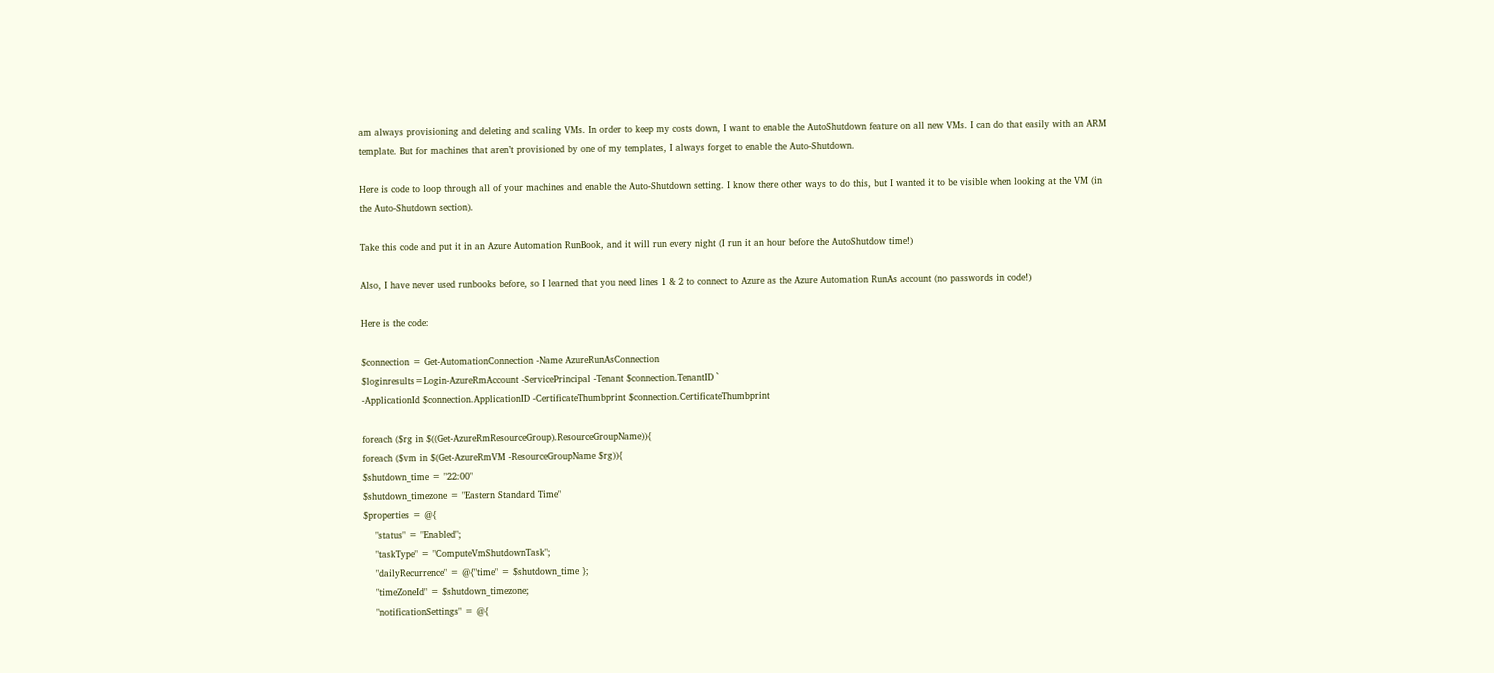am always provisioning and deleting and scaling VMs. In order to keep my costs down, I want to enable the AutoShutdown feature on all new VMs. I can do that easily with an ARM template. But for machines that aren’t provisioned by one of my templates, I always forget to enable the Auto-Shutdown.

Here is code to loop through all of your machines and enable the Auto-Shutdown setting. I know there other ways to do this, but I wanted it to be visible when looking at the VM (in the Auto-Shutdown section).

Take this code and put it in an Azure Automation RunBook, and it will run every night (I run it an hour before the AutoShutdow time!)

Also, I have never used runbooks before, so I learned that you need lines 1 & 2 to connect to Azure as the Azure Automation RunAs account (no passwords in code!)

Here is the code:

$connection = Get-AutomationConnection -Name AzureRunAsConnection
$loginresults=Login-AzureRmAccount -ServicePrincipal -Tenant $connection.TenantID `
-ApplicationId $connection.ApplicationID -CertificateThumbprint $connection.CertificateThumbprint

foreach ($rg in $((Get-AzureRmResourceGroup).ResourceGroupName)){
foreach ($vm in $(Get-AzureRmVM -ResourceGroupName $rg)){
$shutdown_time = "22:00"
$shutdown_timezone = "Eastern Standard Time"
$properties = @{
    "status" = "Enabled";
    "taskType" = "ComputeVmShutdownTask";
    "dailyRecurrence" = @{"time" = $shutdown_time };
    "timeZoneId" = $shutdown_timezone;
    "notificationSettings" = @{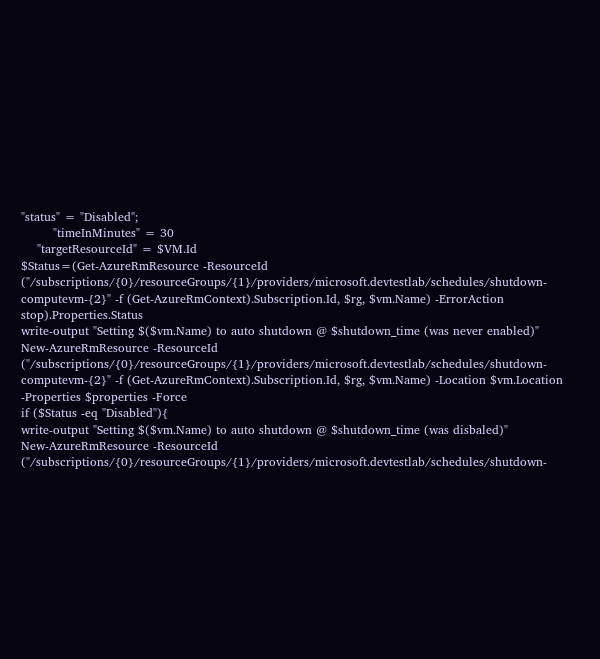"status" = "Disabled";
        "timeInMinutes" = 30
    "targetResourceId" = $VM.Id
$Status=(Get-AzureRmResource -ResourceId ("/subscriptions/{0}/resourceGroups/{1}/providers/microsoft.devtestlab/schedules/shutdown-computevm-{2}" -f (Get-AzureRmContext).Subscription.Id, $rg, $vm.Name) -ErrorAction stop).Properties.Status
write-output "Setting $($vm.Name) to auto shutdown @ $shutdown_time (was never enabled)"
New-AzureRmResource -ResourceId ("/subscriptions/{0}/resourceGroups/{1}/providers/microsoft.devtestlab/schedules/shutdown-computevm-{2}" -f (Get-AzureRmContext).Subscription.Id, $rg, $vm.Name) -Location $vm.Location -Properties $properties -Force
if ($Status -eq "Disabled"){
write-output "Setting $($vm.Name) to auto shutdown @ $shutdown_time (was disbaled)"
New-AzureRmResource -ResourceId ("/subscriptions/{0}/resourceGroups/{1}/providers/microsoft.devtestlab/schedules/shutdown-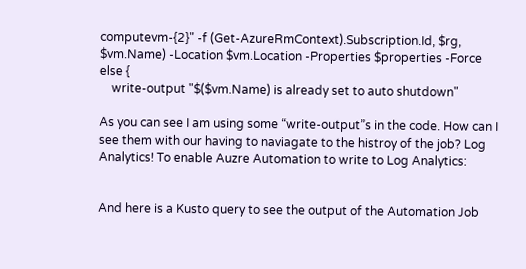computevm-{2}" -f (Get-AzureRmContext).Subscription.Id, $rg, $vm.Name) -Location $vm.Location -Properties $properties -Force
else {
    write-output "$($vm.Name) is already set to auto shutdown"

As you can see I am using some “write-output”s in the code. How can I see them with our having to naviagate to the histroy of the job? Log Analytics! To enable Auzre Automation to write to Log Analytics:


And here is a Kusto query to see the output of the Automation Job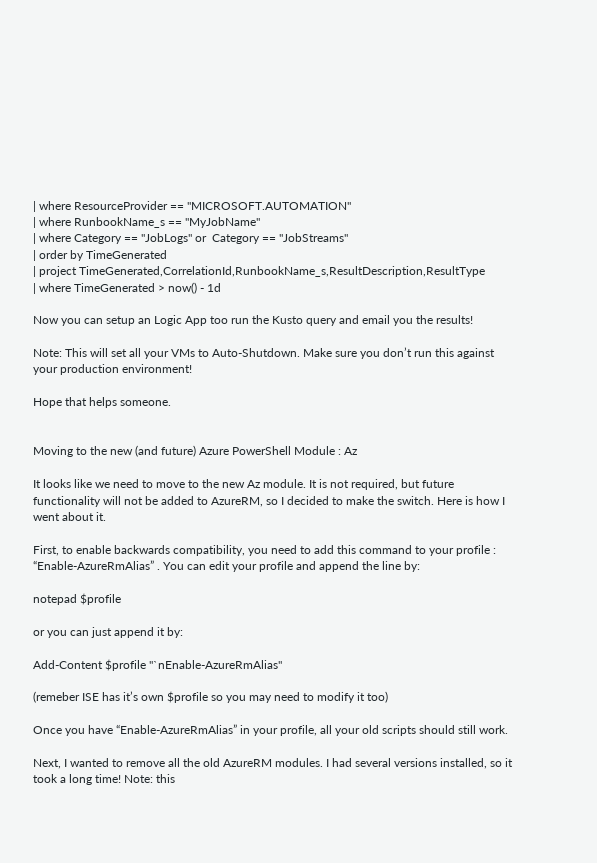| where ResourceProvider == "MICROSOFT.AUTOMATION"
| where RunbookName_s == "MyJobName"
| where Category == "JobLogs" or  Category == "JobStreams"
| order by TimeGenerated
| project TimeGenerated,CorrelationId,RunbookName_s,ResultDescription,ResultType
| where TimeGenerated > now() - 1d

Now you can setup an Logic App too run the Kusto query and email you the results!

Note: This will set all your VMs to Auto-Shutdown. Make sure you don’t run this against your production environment!

Hope that helps someone.


Moving to the new (and future) Azure PowerShell Module : Az

It looks like we need to move to the new Az module. It is not required, but future functionality will not be added to AzureRM, so I decided to make the switch. Here is how I went about it.

First, to enable backwards compatibility, you need to add this command to your profile : “Enable-AzureRmAlias” . You can edit your profile and append the line by:

notepad $profile

or you can just append it by:

Add-Content $profile "`nEnable-AzureRmAlias"

(remeber ISE has it’s own $profile so you may need to modify it too)

Once you have “Enable-AzureRmAlias” in your profile, all your old scripts should still work.

Next, I wanted to remove all the old AzureRM modules. I had several versions installed, so it took a long time! Note: this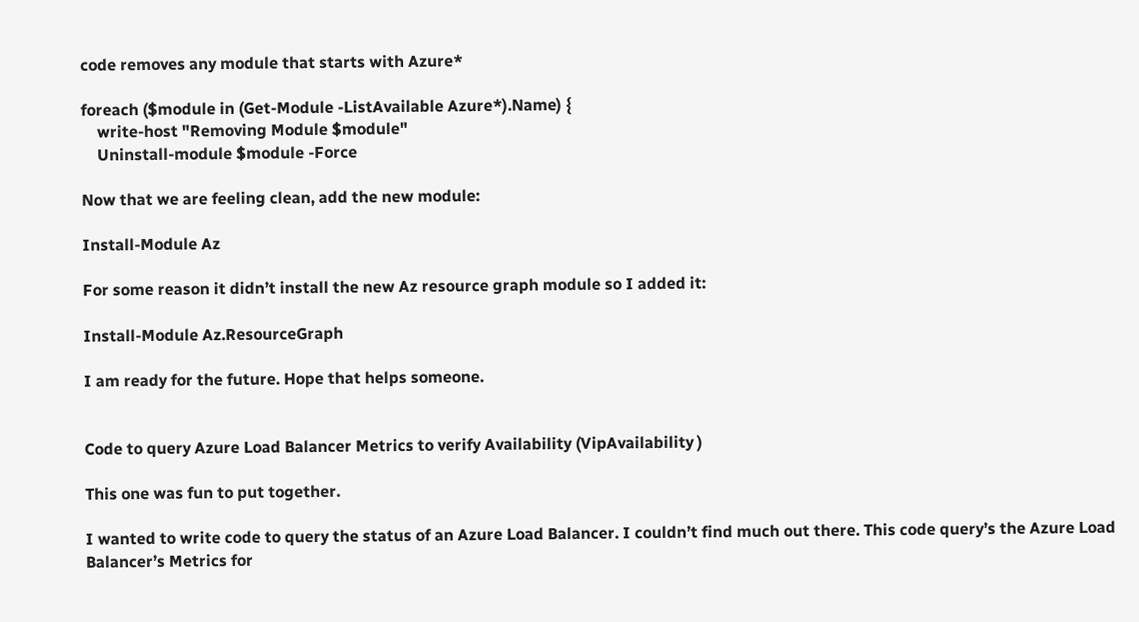code removes any module that starts with Azure*

foreach ($module in (Get-Module -ListAvailable Azure*).Name) {
    write-host "Removing Module $module"
    Uninstall-module $module -Force

Now that we are feeling clean, add the new module:

Install-Module Az

For some reason it didn’t install the new Az resource graph module so I added it:

Install-Module Az.ResourceGraph

I am ready for the future. Hope that helps someone.


Code to query Azure Load Balancer Metrics to verify Availability (VipAvailability )

This one was fun to put together.

I wanted to write code to query the status of an Azure Load Balancer. I couldn’t find much out there. This code query’s the Azure Load Balancer’s Metrics for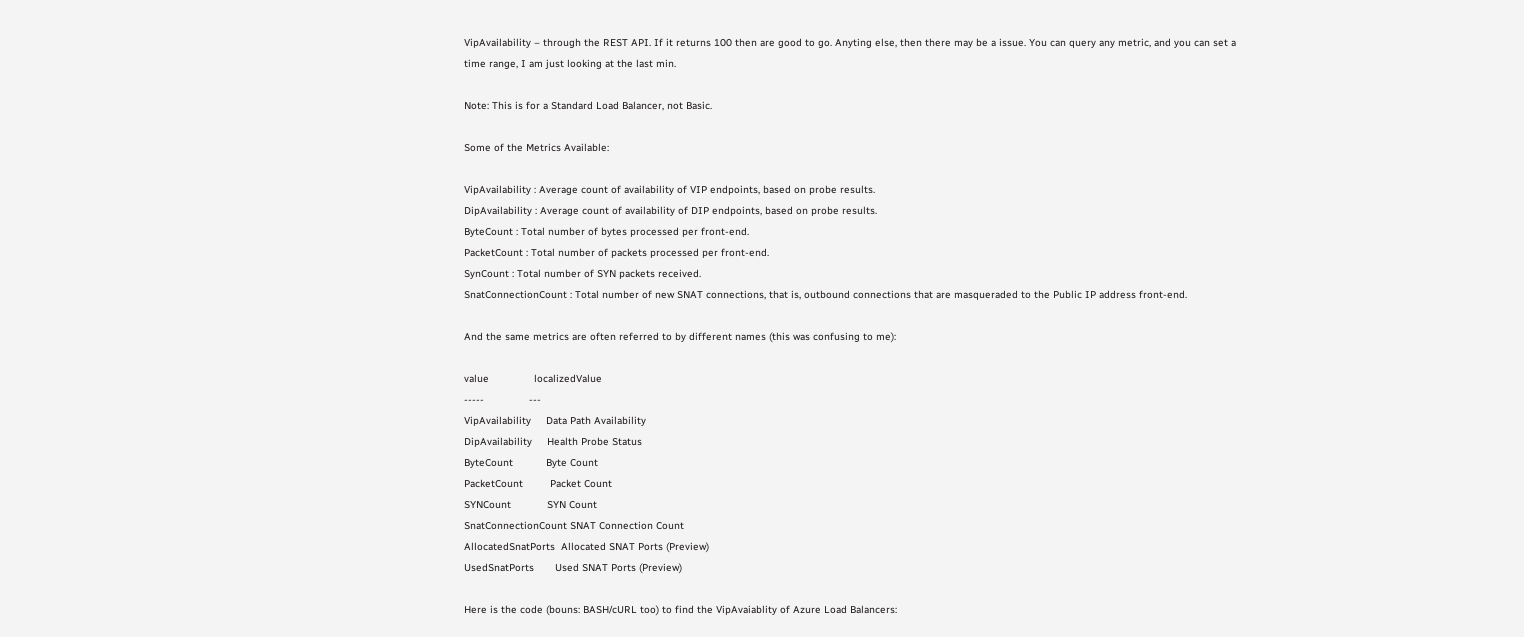VipAvailability – through the REST API. If it returns 100 then are good to go. Anyting else, then there may be a issue. You can query any metric, and you can set a time range, I am just looking at the last min.

Note: This is for a Standard Load Balancer, not Basic.

Some of the Metrics Available:

VipAvailability : Average count of availability of VIP endpoints, based on probe results.
DipAvailability : Average count of availability of DIP endpoints, based on probe results.
ByteCount : Total number of bytes processed per front-end.
PacketCount : Total number of packets processed per front-end.
SynCount : Total number of SYN packets received.
SnatConnectionCount : Total number of new SNAT connections, that is, outbound connections that are masqueraded to the Public IP address front-end.

And the same metrics are often referred to by different names (this was confusing to me):

value               localizedValue
-----               ---
VipAvailability     Data Path Availability
DipAvailability     Health Probe Status
ByteCount           Byte Count
PacketCount         Packet Count
SYNCount            SYN Count
SnatConnectionCount SNAT Connection Count
AllocatedSnatPorts  Allocated SNAT Ports (Preview)
UsedSnatPorts       Used SNAT Ports (Preview)

Here is the code (bouns: BASH/cURL too) to find the VipAvaiablity of Azure Load Balancers: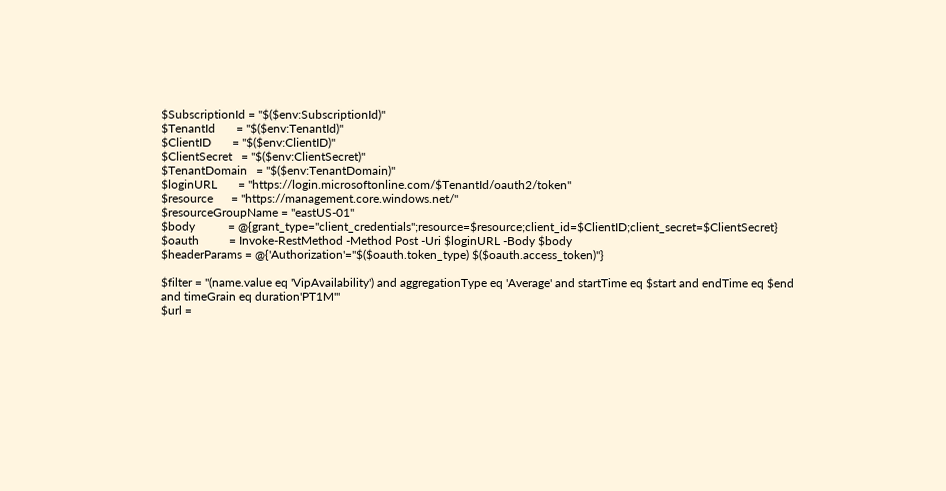$SubscriptionId = "$($env:SubscriptionId)"
$TenantId       = "$($env:TenantId)"
$ClientID       = "$($env:ClientID)"
$ClientSecret   = "$($env:ClientSecret)"
$TenantDomain   = "$($env:TenantDomain)"
$loginURL       = "https://login.microsoftonline.com/$TenantId/oauth2/token"
$resource      = "https://management.core.windows.net/"
$resourceGroupName = "eastUS-01"
$body           = @{grant_type="client_credentials";resource=$resource;client_id=$ClientID;client_secret=$ClientSecret}
$oauth          = Invoke-RestMethod -Method Post -Uri $loginURL -Body $body
$headerParams = @{'Authorization'="$($oauth.token_type) $($oauth.access_token)"}

$filter = "(name.value eq 'VipAvailability') and aggregationType eq 'Average' and startTime eq $start and endTime eq $end and timeGrain eq duration'PT1M'"
$url =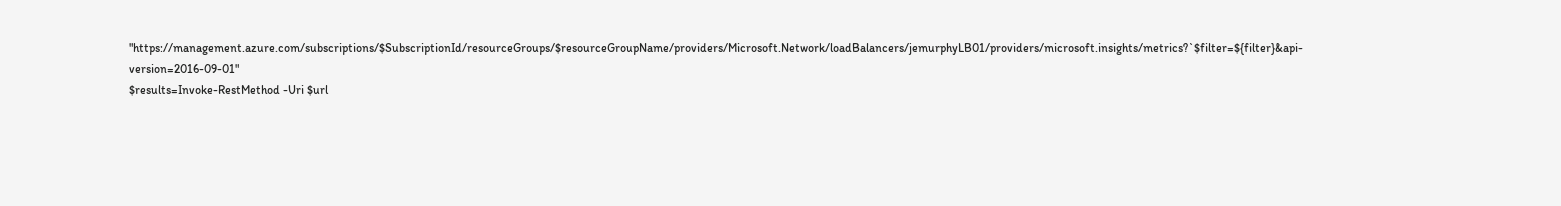"https://management.azure.com/subscriptions/$SubscriptionId/resourceGroups/$resourceGroupName/providers/Microsoft.Network/loadBalancers/jemurphyLB01/providers/microsoft.insights/metrics?`$filter=${filter}&api-version=2016-09-01"
$results=Invoke-RestMethod -Uri $url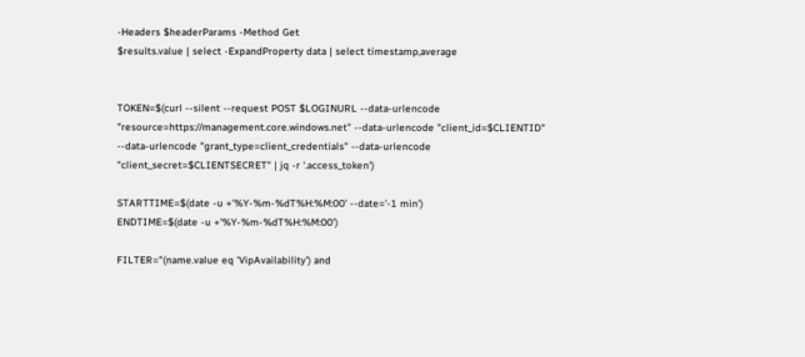-Headers $headerParams -Method Get
$results.value | select -ExpandProperty data | select timestamp,average


TOKEN=$(curl --silent --request POST $LOGINURL --data-urlencode "resource=https://management.core.windows.net" --data-urlencode "client_id=$CLIENTID" --data-urlencode "grant_type=client_credentials" --data-urlencode "client_secret=$CLIENTSECRET" | jq -r '.access_token')

STARTTIME=$(date -u +'%Y-%m-%dT%H:%M:00' --date='-1 min')
ENDTIME=$(date -u +'%Y-%m-%dT%H:%M:00')

FILTER="(name.value eq 'VipAvailability') and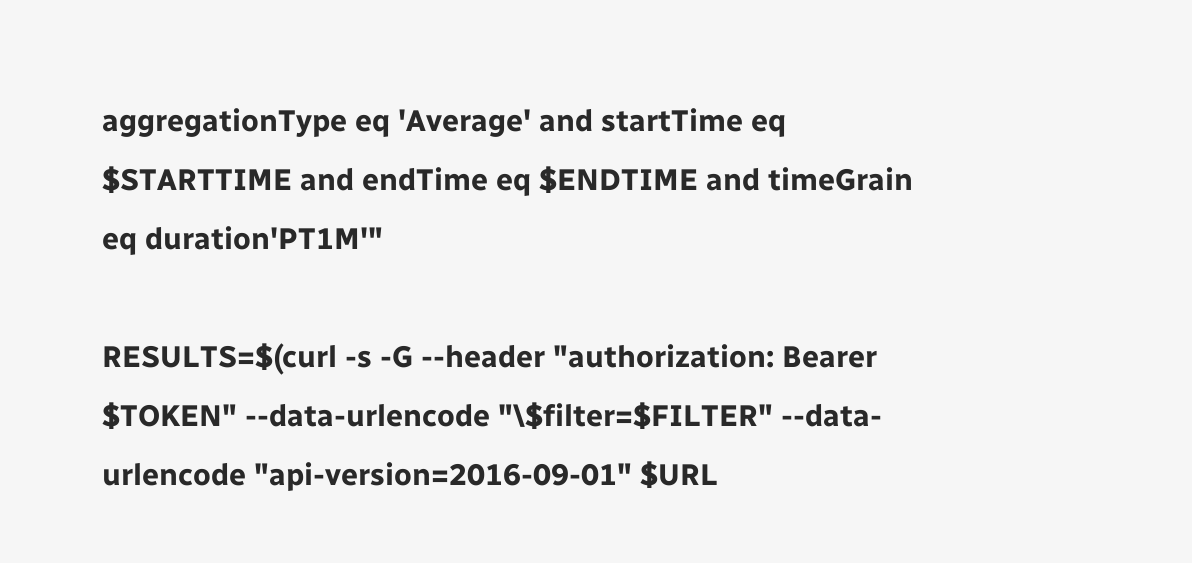aggregationType eq 'Average' and startTime eq $STARTTIME and endTime eq $ENDTIME and timeGrain eq duration'PT1M'"

RESULTS=$(curl -s -G --header "authorization: Bearer $TOKEN" --data-urlencode "\$filter=$FILTER" --data-urlencode "api-version=2016-09-01" $URL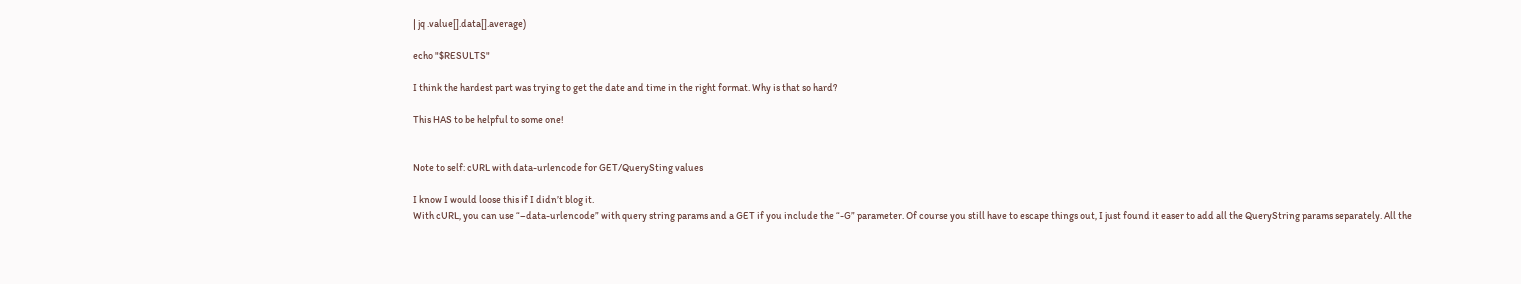| jq .value[].data[].average)

echo "$RESULTS"

I think the hardest part was trying to get the date and time in the right format. Why is that so hard?

This HAS to be helpful to some one!


Note to self: cURL with data-urlencode for GET/QuerySting values

I know I would loose this if I didn’t blog it.
With cURL, you can use “–data-urlencode” with query string params and a GET if you include the “-G” parameter. Of course you still have to escape things out, I just found it easer to add all the QueryString params separately. All the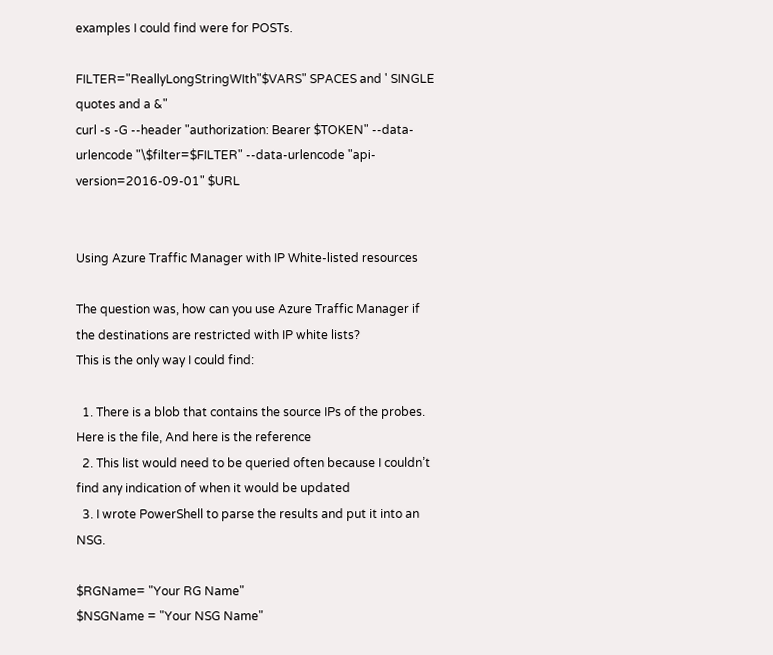examples I could find were for POSTs.

FILTER="ReallyLongStringWIth"$VARS" SPACES and ' SINGLE quotes and a &"
curl -s -G --header "authorization: Bearer $TOKEN" --data-urlencode "\$filter=$FILTER" --data-urlencode "api-version=2016-09-01" $URL


Using Azure Traffic Manager with IP White-listed resources

The question was, how can you use Azure Traffic Manager if the destinations are restricted with IP white lists?
This is the only way I could find:

  1. There is a blob that contains the source IPs of the probes. Here is the file, And here is the reference
  2. This list would need to be queried often because I couldn’t find any indication of when it would be updated
  3. I wrote PowerShell to parse the results and put it into an NSG.

$RGName= "Your RG Name"
$NSGName = "Your NSG Name"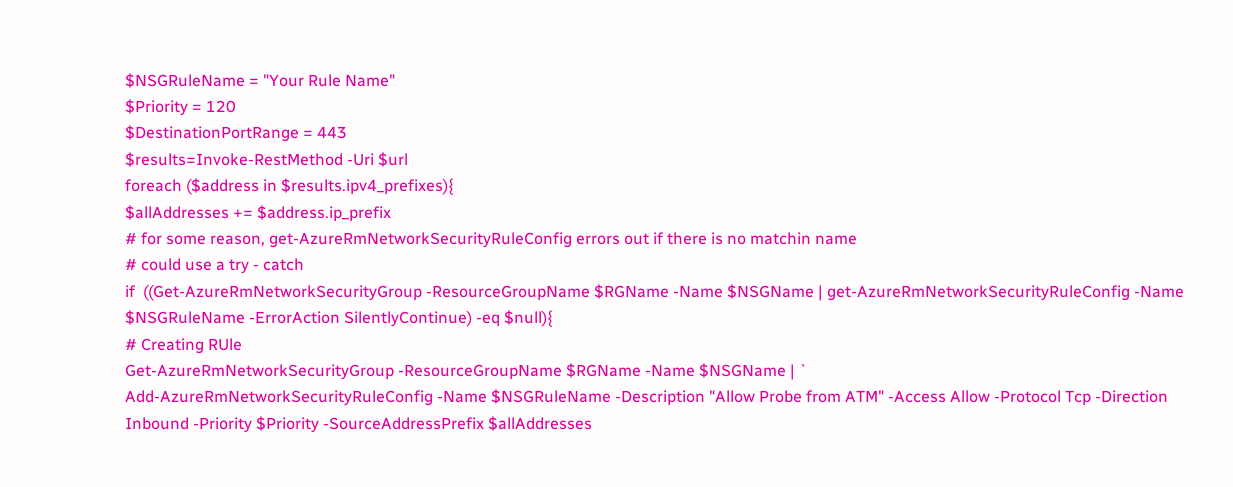$NSGRuleName = "Your Rule Name"
$Priority = 120
$DestinationPortRange = 443
$results=Invoke-RestMethod -Uri $url
foreach ($address in $results.ipv4_prefixes){
$allAddresses += $address.ip_prefix
# for some reason, get-AzureRmNetworkSecurityRuleConfig errors out if there is no matchin name
# could use a try - catch
if  ((Get-AzureRmNetworkSecurityGroup -ResourceGroupName $RGName -Name $NSGName | get-AzureRmNetworkSecurityRuleConfig -Name $NSGRuleName -ErrorAction SilentlyContinue) -eq $null){
# Creating RUle
Get-AzureRmNetworkSecurityGroup -ResourceGroupName $RGName -Name $NSGName | `
Add-AzureRmNetworkSecurityRuleConfig -Name $NSGRuleName -Description "Allow Probe from ATM" -Access Allow -Protocol Tcp -Direction Inbound -Priority $Priority -SourceAddressPrefix $allAddresses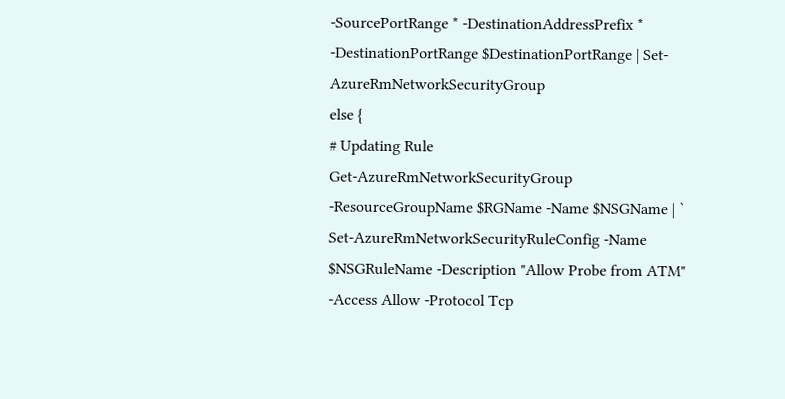-SourcePortRange * -DestinationAddressPrefix * -DestinationPortRange $DestinationPortRange | Set-AzureRmNetworkSecurityGroup
else {
# Updating Rule
Get-AzureRmNetworkSecurityGroup -ResourceGroupName $RGName -Name $NSGName | `
Set-AzureRmNetworkSecurityRuleConfig -Name $NSGRuleName -Description "Allow Probe from ATM" -Access Allow -Protocol Tcp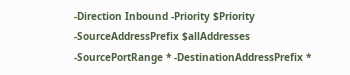-Direction Inbound -Priority $Priority -SourceAddressPrefix $allAddresses -SourcePortRange * -DestinationAddressPrefix *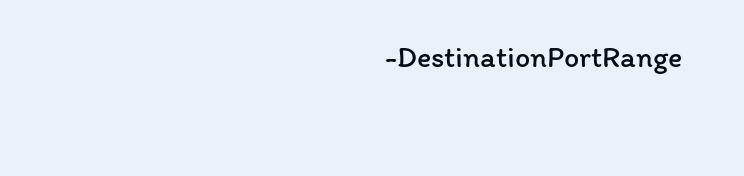-DestinationPortRange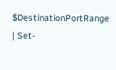$DestinationPortRange | Set-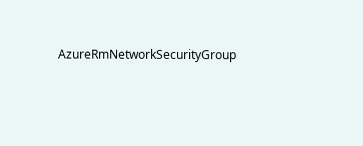AzureRmNetworkSecurityGroup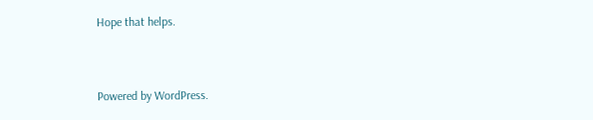Hope that helps.


Powered by WordPress.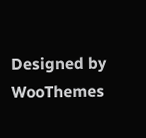Designed by WooThemes